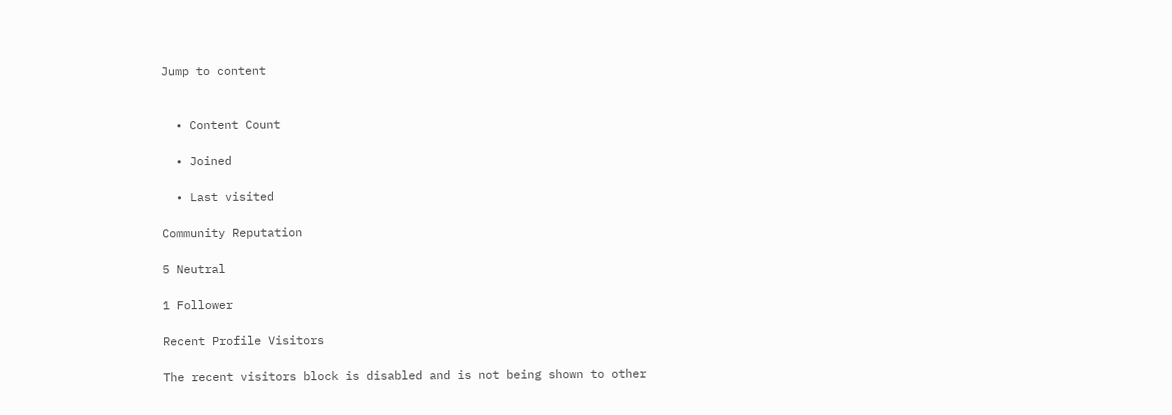Jump to content


  • Content Count

  • Joined

  • Last visited

Community Reputation

5 Neutral

1 Follower

Recent Profile Visitors

The recent visitors block is disabled and is not being shown to other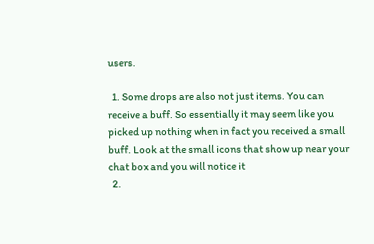users.

  1. Some drops are also not just items. You can receive a buff. So essentially it may seem like you picked up nothing when in fact you received a small buff. Look at the small icons that show up near your chat box and you will notice it
  2.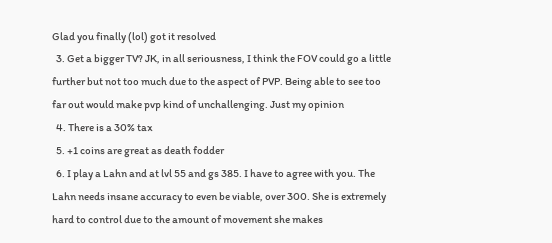Glad you finally (lol) got it resolved
  3. Get a bigger TV? JK, in all seriousness, I think the FOV could go a little further but not too much due to the aspect of PVP. Being able to see too far out would make pvp kind of unchallenging. Just my opinion
  4. There is a 30% tax
  5. +1 coins are great as death fodder
  6. I play a Lahn and at lvl 55 and gs 385. I have to agree with you. The Lahn needs insane accuracy to even be viable, over 300. She is extremely hard to control due to the amount of movement she makes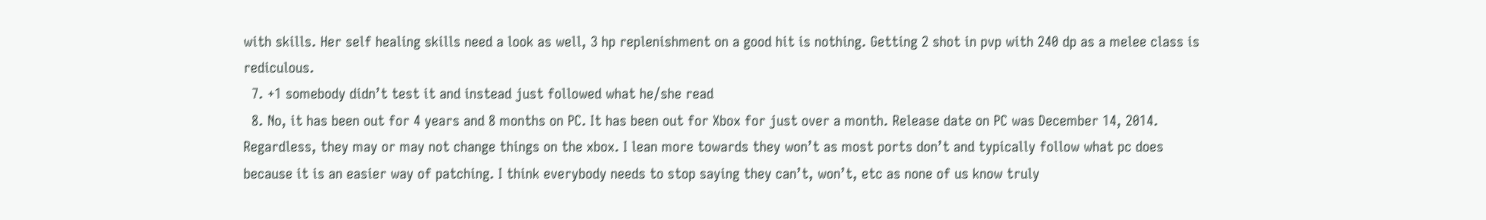with skills. Her self healing skills need a look as well, 3 hp replenishment on a good hit is nothing. Getting 2 shot in pvp with 240 dp as a melee class is rediculous.
  7. +1 somebody didn’t test it and instead just followed what he/she read
  8. No, it has been out for 4 years and 8 months on PC. It has been out for Xbox for just over a month. Release date on PC was December 14, 2014. Regardless, they may or may not change things on the xbox. I lean more towards they won’t as most ports don’t and typically follow what pc does because it is an easier way of patching. I think everybody needs to stop saying they can’t, won’t, etc as none of us know truly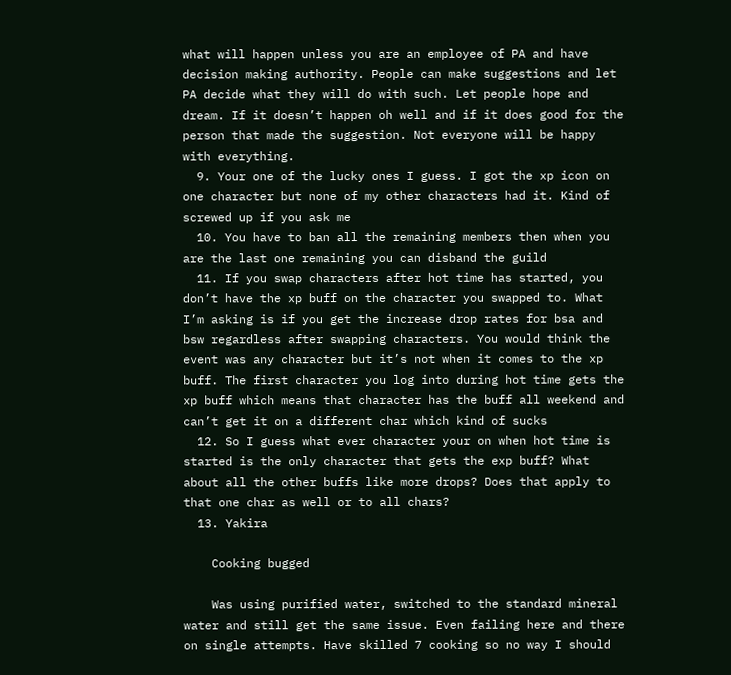what will happen unless you are an employee of PA and have decision making authority. People can make suggestions and let PA decide what they will do with such. Let people hope and dream. If it doesn’t happen oh well and if it does good for the person that made the suggestion. Not everyone will be happy with everything.
  9. Your one of the lucky ones I guess. I got the xp icon on one character but none of my other characters had it. Kind of screwed up if you ask me
  10. You have to ban all the remaining members then when you are the last one remaining you can disband the guild
  11. If you swap characters after hot time has started, you don’t have the xp buff on the character you swapped to. What I’m asking is if you get the increase drop rates for bsa and bsw regardless after swapping characters. You would think the event was any character but it’s not when it comes to the xp buff. The first character you log into during hot time gets the xp buff which means that character has the buff all weekend and can’t get it on a different char which kind of sucks
  12. So I guess what ever character your on when hot time is started is the only character that gets the exp buff? What about all the other buffs like more drops? Does that apply to that one char as well or to all chars?
  13. Yakira

    Cooking bugged

    Was using purified water, switched to the standard mineral water and still get the same issue. Even failing here and there on single attempts. Have skilled 7 cooking so no way I should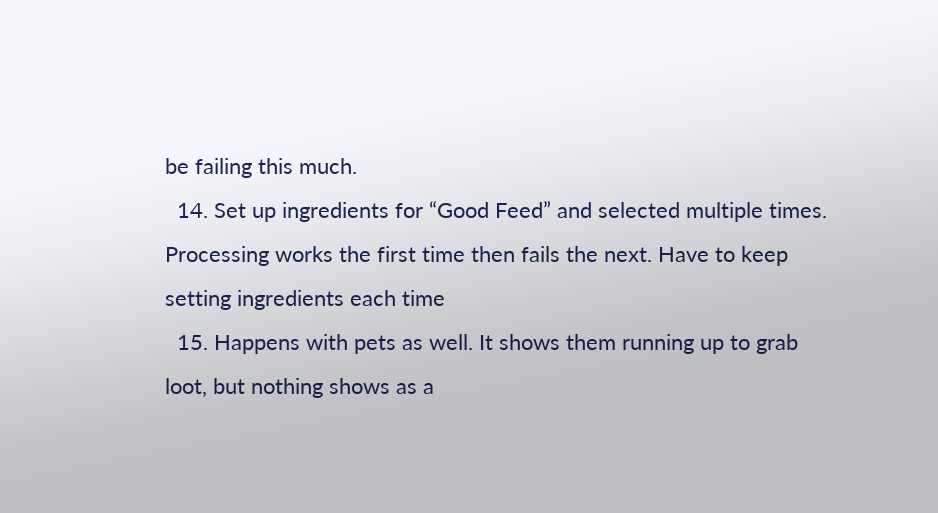be failing this much.
  14. Set up ingredients for “Good Feed” and selected multiple times. Processing works the first time then fails the next. Have to keep setting ingredients each time
  15. Happens with pets as well. It shows them running up to grab loot, but nothing shows as a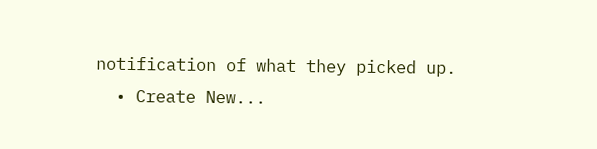notification of what they picked up.
  • Create New...